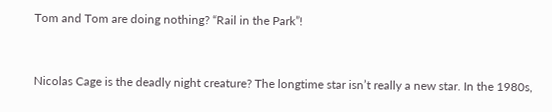Tom and Tom are doing nothing? “Rail in the Park”!


Nicolas Cage is the deadly night creature? The longtime star isn’t really a new star. In the 1980s,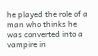he played the role of a man who thinks he was converted into a vampire in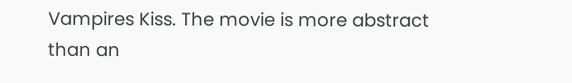Vampires Kiss. The movie is more abstract than an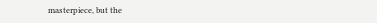masterpiece, but the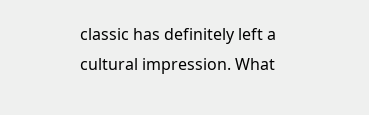classic has definitely left a cultural impression. What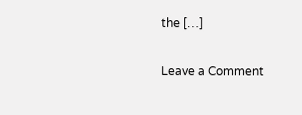the […]


Leave a Comment